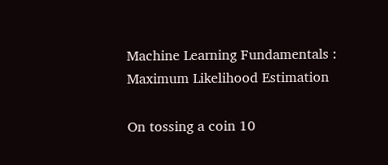Machine Learning Fundamentals : Maximum Likelihood Estimation

On tossing a coin 10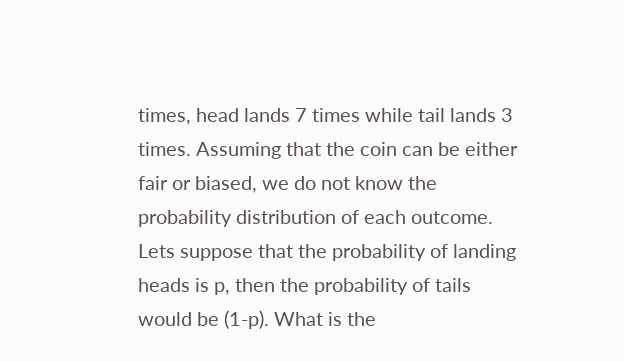times, head lands 7 times while tail lands 3 times. Assuming that the coin can be either fair or biased, we do not know the probability distribution of each outcome. Lets suppose that the probability of landing heads is p, then the probability of tails would be (1-p). What is the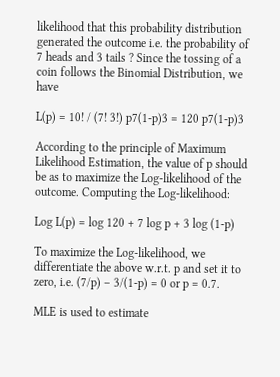likelihood that this probability distribution generated the outcome i.e. the probability of 7 heads and 3 tails ? Since the tossing of a coin follows the Binomial Distribution, we have

L(p) = 10! / (7! 3!) p7(1-p)3 = 120 p7(1-p)3

According to the principle of Maximum Likelihood Estimation, the value of p should be as to maximize the Log-likelihood of the outcome. Computing the Log-likelihood:

Log L(p) = log 120 + 7 log p + 3 log (1-p)

To maximize the Log-likelihood, we differentiate the above w.r.t. p and set it to zero, i.e. (7/p) – 3/(1-p) = 0 or p = 0.7.

MLE is used to estimate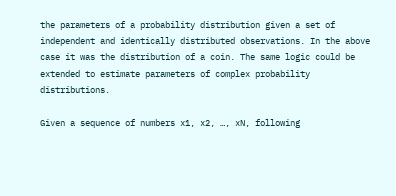the parameters of a probability distribution given a set of independent and identically distributed observations. In the above case it was the distribution of a coin. The same logic could be extended to estimate parameters of complex probability distributions.

Given a sequence of numbers x1, x2, …, xN, following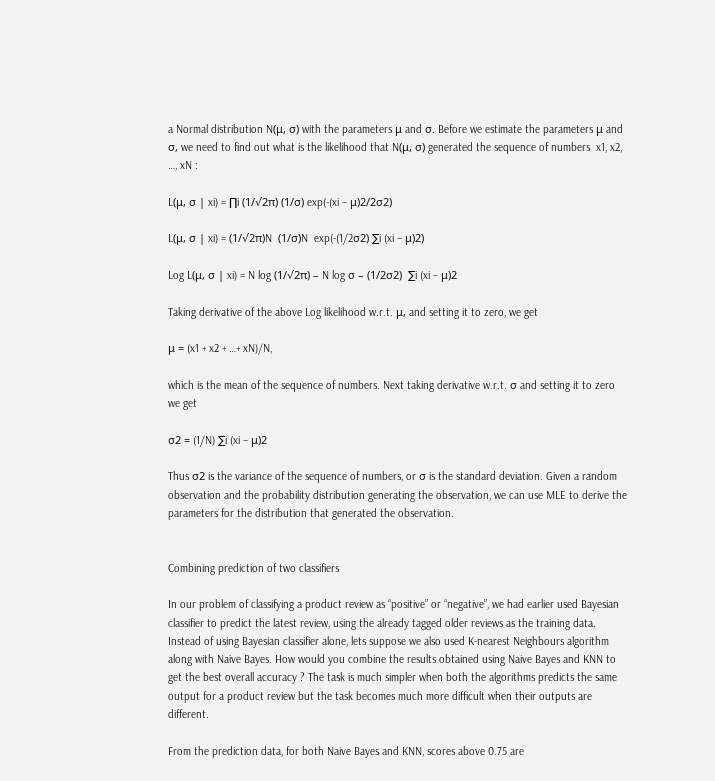a Normal distribution N(μ, σ) with the parameters μ and σ. Before we estimate the parameters μ and σ, we need to find out what is the likelihood that N(μ, σ) generated the sequence of numbers  x1, x2, …, xN :

L(μ, σ | xi) = ∏i (1/√2π) (1/σ) exp(-(xi – μ)2/2σ2)

L(μ, σ | xi) = (1/√2π)N  (1/σ)N  exp(-(1/2σ2) ∑i (xi – μ)2)

Log L(μ, σ | xi) = N log (1/√2π) – N log σ – (1/2σ2)  ∑i (xi – μ)2

Taking derivative of the above Log likelihood w.r.t. μ, and setting it to zero, we get

μ = (x1 + x2 + …+ xN)/N,

which is the mean of the sequence of numbers. Next taking derivative w.r.t. σ and setting it to zero we get

σ2 = (1/N) ∑i (xi – μ)2

Thus σ2 is the variance of the sequence of numbers, or σ is the standard deviation. Given a random observation and the probability distribution generating the observation, we can use MLE to derive the parameters for the distribution that generated the observation.


Combining prediction of two classifiers

In our problem of classifying a product review as “positive” or “negative”, we had earlier used Bayesian classifier to predict the latest review, using the already tagged older reviews as the training data. Instead of using Bayesian classifier alone, lets suppose we also used K-nearest Neighbours algorithm along with Naive Bayes. How would you combine the results obtained using Naive Bayes and KNN to get the best overall accuracy ? The task is much simpler when both the algorithms predicts the same output for a product review but the task becomes much more difficult when their outputs are different.

From the prediction data, for both Naive Bayes and KNN, scores above 0.75 are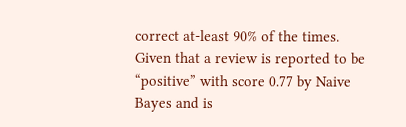correct at-least 90% of the times. Given that a review is reported to be “positive” with score 0.77 by Naive Bayes and is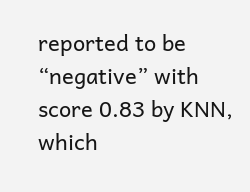reported to be “negative” with score 0.83 by KNN, which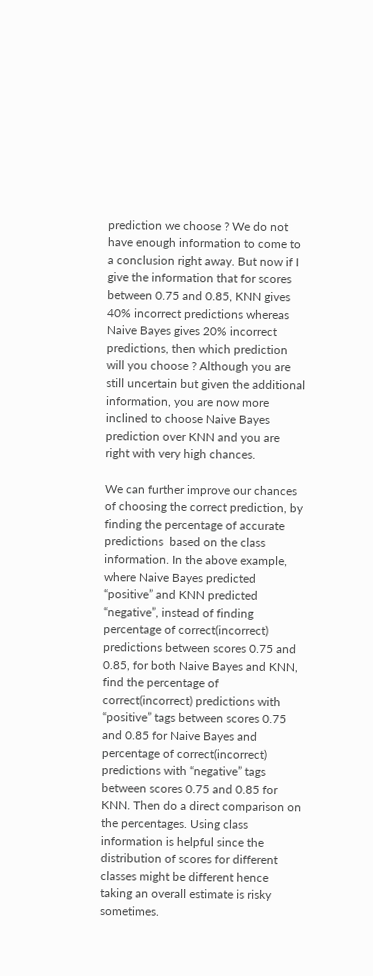prediction we choose ? We do not have enough information to come to a conclusion right away. But now if I give the information that for scores between 0.75 and 0.85, KNN gives 40% incorrect predictions whereas Naive Bayes gives 20% incorrect predictions, then which prediction will you choose ? Although you are still uncertain but given the additional information, you are now more inclined to choose Naive Bayes prediction over KNN and you are right with very high chances.

We can further improve our chances of choosing the correct prediction, by finding the percentage of accurate predictions  based on the class information. In the above example, where Naive Bayes predicted “positive” and KNN predicted “negative”, instead of finding percentage of correct(incorrect) predictions between scores 0.75 and 0.85, for both Naive Bayes and KNN, find the percentage of correct(incorrect) predictions with “positive” tags between scores 0.75 and 0.85 for Naive Bayes and percentage of correct(incorrect) predictions with “negative” tags between scores 0.75 and 0.85 for KNN. Then do a direct comparison on the percentages. Using class information is helpful since the distribution of scores for different classes might be different hence taking an overall estimate is risky sometimes.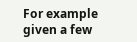For example given a few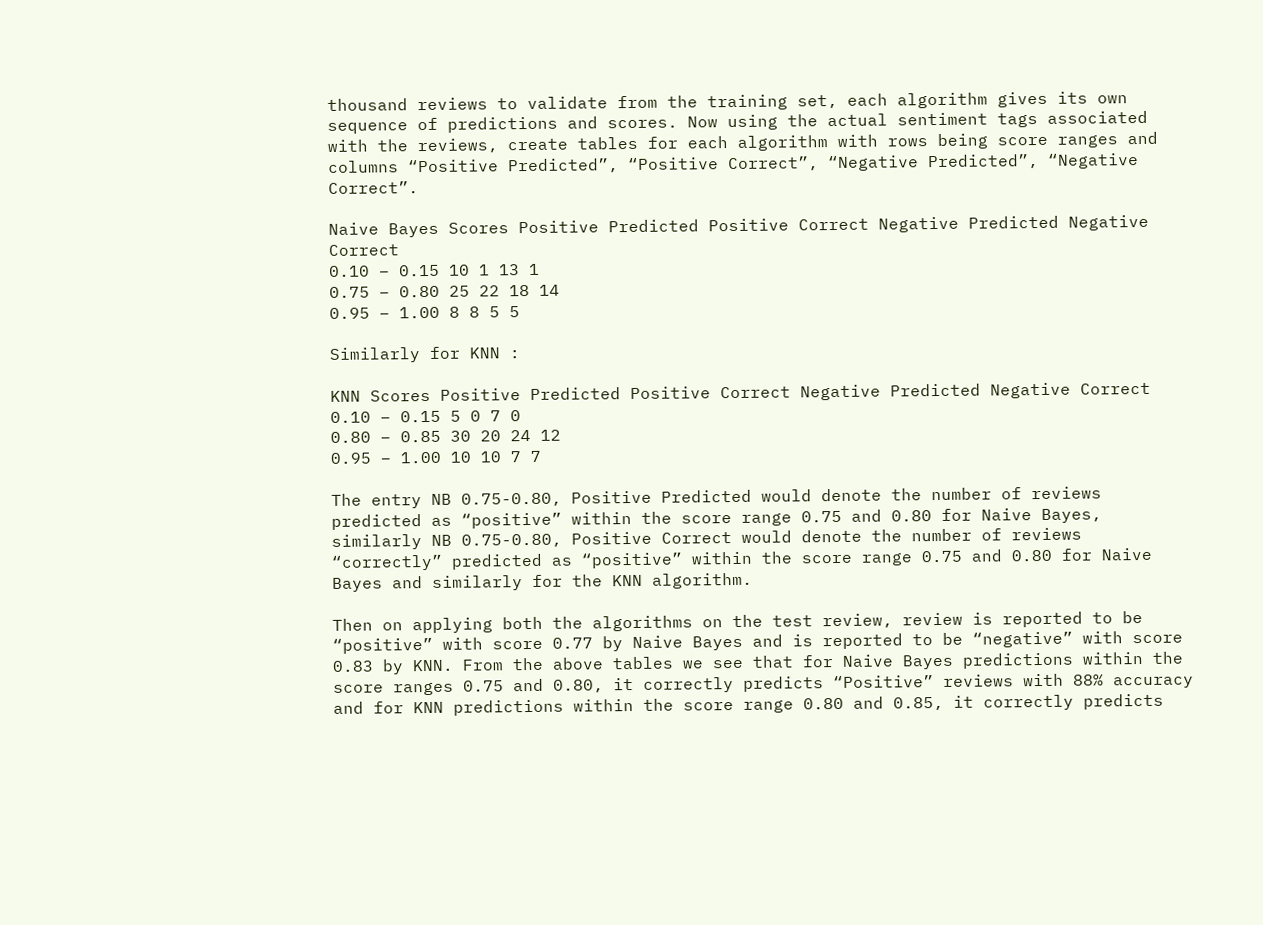thousand reviews to validate from the training set, each algorithm gives its own sequence of predictions and scores. Now using the actual sentiment tags associated with the reviews, create tables for each algorithm with rows being score ranges and columns “Positive Predicted”, “Positive Correct”, “Negative Predicted”, “Negative Correct”.

Naive Bayes Scores Positive Predicted Positive Correct Negative Predicted Negative Correct
0.10 – 0.15 10 1 13 1
0.75 – 0.80 25 22 18 14
0.95 – 1.00 8 8 5 5

Similarly for KNN :

KNN Scores Positive Predicted Positive Correct Negative Predicted Negative Correct
0.10 – 0.15 5 0 7 0
0.80 – 0.85 30 20 24 12
0.95 – 1.00 10 10 7 7

The entry NB 0.75-0.80, Positive Predicted would denote the number of reviews predicted as “positive” within the score range 0.75 and 0.80 for Naive Bayes, similarly NB 0.75-0.80, Positive Correct would denote the number of reviews “correctly” predicted as “positive” within the score range 0.75 and 0.80 for Naive Bayes and similarly for the KNN algorithm.

Then on applying both the algorithms on the test review, review is reported to be “positive” with score 0.77 by Naive Bayes and is reported to be “negative” with score 0.83 by KNN. From the above tables we see that for Naive Bayes predictions within the score ranges 0.75 and 0.80, it correctly predicts “Positive” reviews with 88% accuracy and for KNN predictions within the score range 0.80 and 0.85, it correctly predicts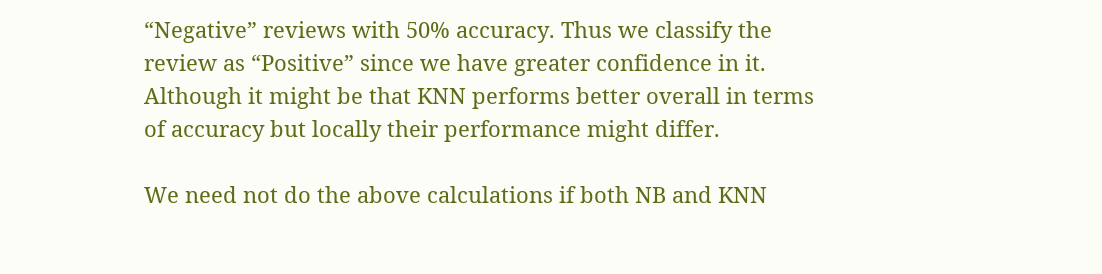“Negative” reviews with 50% accuracy. Thus we classify the review as “Positive” since we have greater confidence in it. Although it might be that KNN performs better overall in terms of accuracy but locally their performance might differ.

We need not do the above calculations if both NB and KNN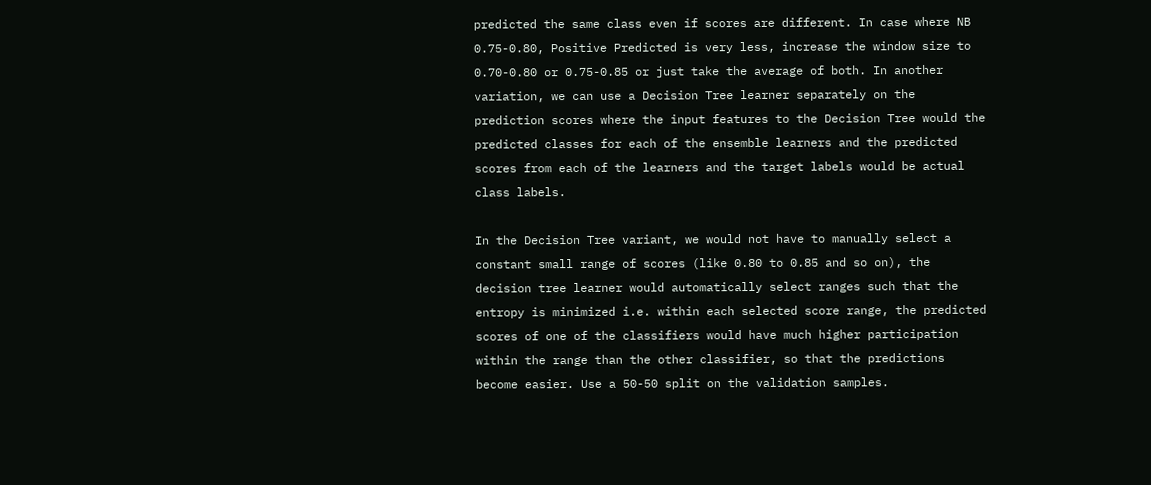predicted the same class even if scores are different. In case where NB 0.75-0.80, Positive Predicted is very less, increase the window size to 0.70-0.80 or 0.75-0.85 or just take the average of both. In another variation, we can use a Decision Tree learner separately on the prediction scores where the input features to the Decision Tree would the predicted classes for each of the ensemble learners and the predicted scores from each of the learners and the target labels would be actual class labels.

In the Decision Tree variant, we would not have to manually select a constant small range of scores (like 0.80 to 0.85 and so on), the decision tree learner would automatically select ranges such that the entropy is minimized i.e. within each selected score range, the predicted scores of one of the classifiers would have much higher participation within the range than the other classifier, so that the predictions become easier. Use a 50-50 split on the validation samples.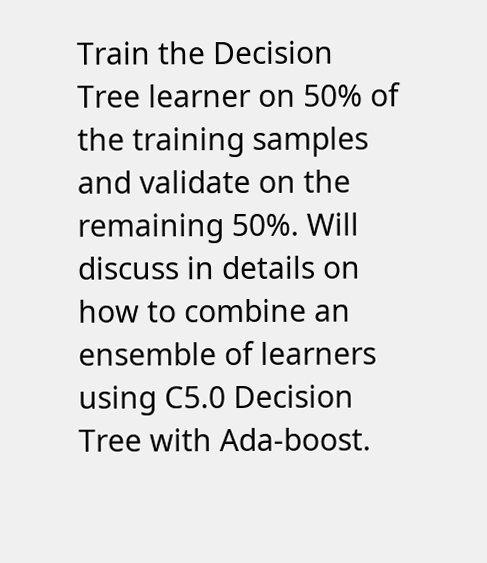Train the Decision Tree learner on 50% of the training samples and validate on the remaining 50%. Will discuss in details on how to combine an ensemble of learners using C5.0 Decision Tree with Ada-boost.